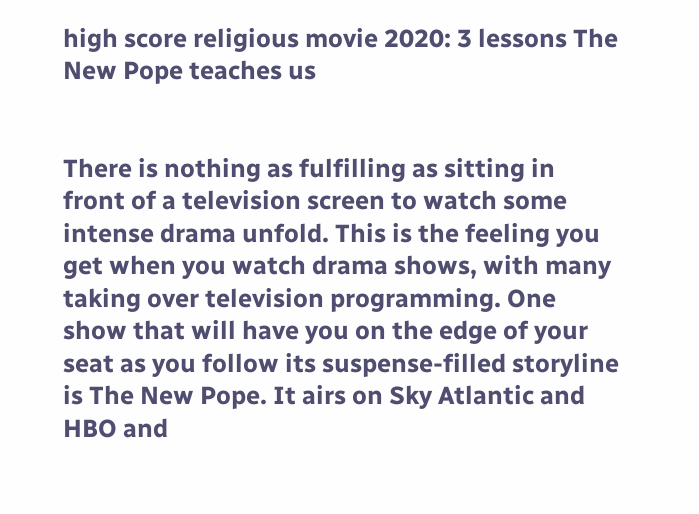high score religious movie 2020: 3 lessons The New Pope teaches us


There is nothing as fulfilling as sitting in front of a television screen to watch some intense drama unfold. This is the feeling you get when you watch drama shows, with many taking over television programming. One show that will have you on the edge of your seat as you follow its suspense-filled storyline is The New Pope. It airs on Sky Atlantic and HBO and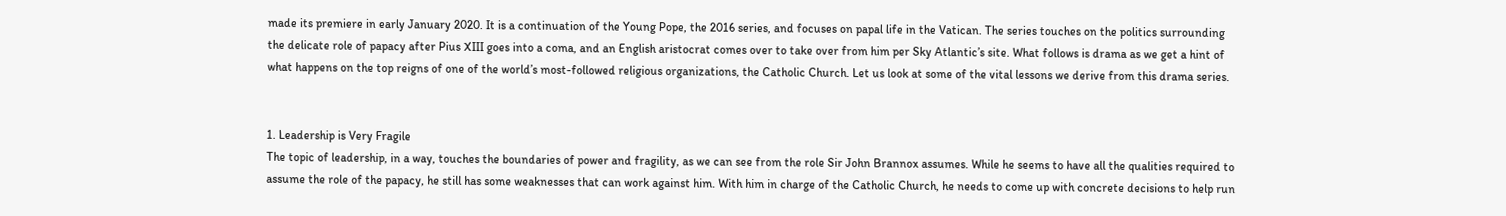made its premiere in early January 2020. It is a continuation of the Young Pope, the 2016 series, and focuses on papal life in the Vatican. The series touches on the politics surrounding the delicate role of papacy after Pius XIII goes into a coma, and an English aristocrat comes over to take over from him per Sky Atlantic’s site. What follows is drama as we get a hint of what happens on the top reigns of one of the world’s most-followed religious organizations, the Catholic Church. Let us look at some of the vital lessons we derive from this drama series.


1. Leadership is Very Fragile
The topic of leadership, in a way, touches the boundaries of power and fragility, as we can see from the role Sir John Brannox assumes. While he seems to have all the qualities required to assume the role of the papacy, he still has some weaknesses that can work against him. With him in charge of the Catholic Church, he needs to come up with concrete decisions to help run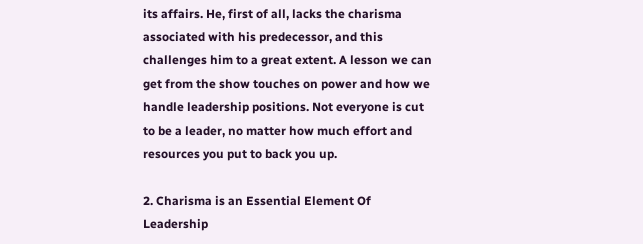its affairs. He, first of all, lacks the charisma associated with his predecessor, and this challenges him to a great extent. A lesson we can get from the show touches on power and how we handle leadership positions. Not everyone is cut to be a leader, no matter how much effort and resources you put to back you up.

2. Charisma is an Essential Element Of Leadership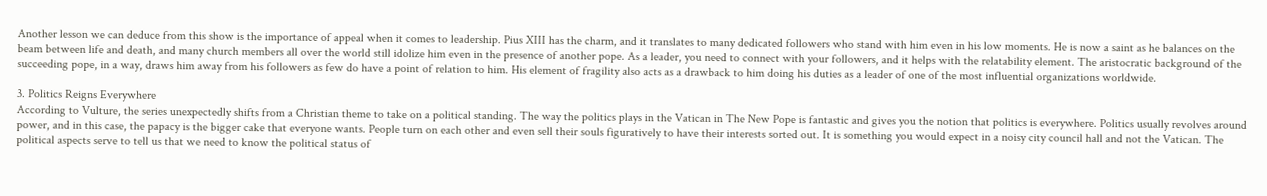Another lesson we can deduce from this show is the importance of appeal when it comes to leadership. Pius XIII has the charm, and it translates to many dedicated followers who stand with him even in his low moments. He is now a saint as he balances on the beam between life and death, and many church members all over the world still idolize him even in the presence of another pope. As a leader, you need to connect with your followers, and it helps with the relatability element. The aristocratic background of the succeeding pope, in a way, draws him away from his followers as few do have a point of relation to him. His element of fragility also acts as a drawback to him doing his duties as a leader of one of the most influential organizations worldwide.

3. Politics Reigns Everywhere
According to Vulture, the series unexpectedly shifts from a Christian theme to take on a political standing. The way the politics plays in the Vatican in The New Pope is fantastic and gives you the notion that politics is everywhere. Politics usually revolves around power, and in this case, the papacy is the bigger cake that everyone wants. People turn on each other and even sell their souls figuratively to have their interests sorted out. It is something you would expect in a noisy city council hall and not the Vatican. The political aspects serve to tell us that we need to know the political status of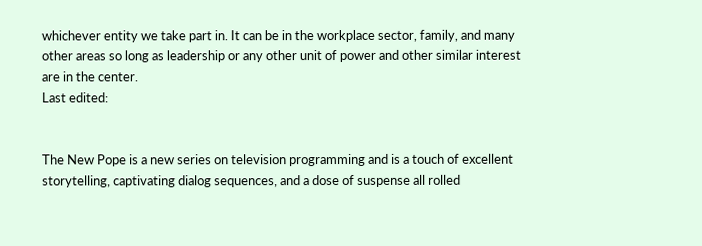whichever entity we take part in. It can be in the workplace sector, family, and many other areas so long as leadership or any other unit of power and other similar interest are in the center.
Last edited:


The New Pope is a new series on television programming and is a touch of excellent storytelling, captivating dialog sequences, and a dose of suspense all rolled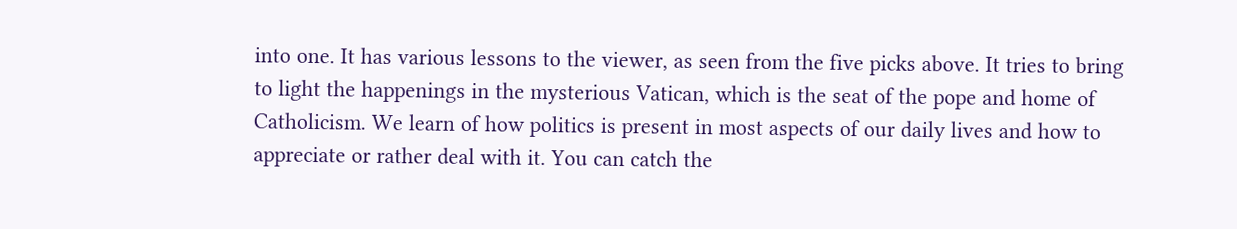into one. It has various lessons to the viewer, as seen from the five picks above. It tries to bring to light the happenings in the mysterious Vatican, which is the seat of the pope and home of Catholicism. We learn of how politics is present in most aspects of our daily lives and how to appreciate or rather deal with it. You can catch the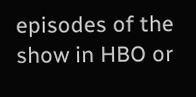episodes of the show in HBO or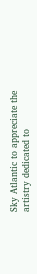Sky Atlantic to appreciate the artistry dedicated to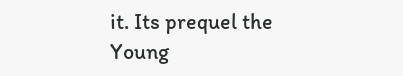it. Its prequel the Young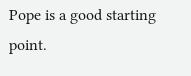Pope is a good starting point.